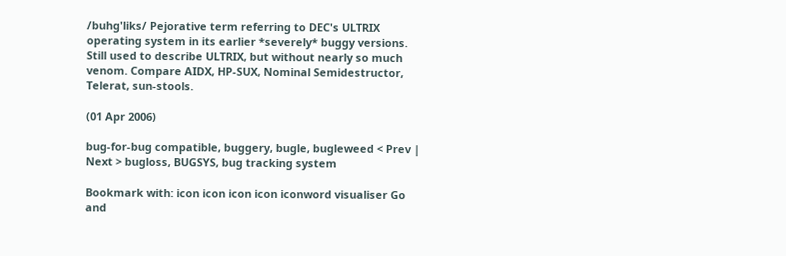/buhg'liks/ Pejorative term referring to DEC's ULTRIX operating system in its earlier *severely* buggy versions. Still used to describe ULTRIX, but without nearly so much venom. Compare AIDX, HP-SUX, Nominal Semidestructor, Telerat, sun-stools.

(01 Apr 2006)

bug-for-bug compatible, buggery, bugle, bugleweed < Prev | Next > bugloss, BUGSYS, bug tracking system

Bookmark with: icon icon icon icon iconword visualiser Go and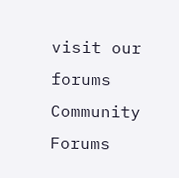visit our forums Community Forums